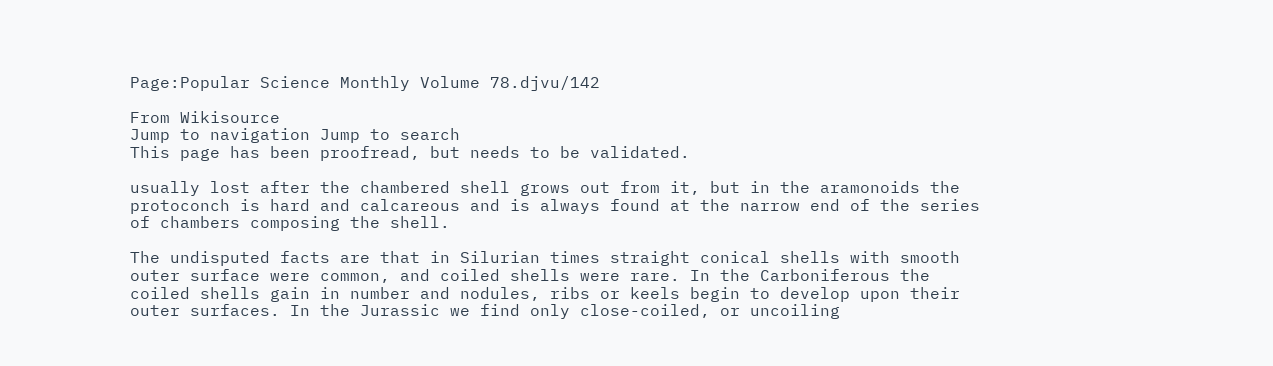Page:Popular Science Monthly Volume 78.djvu/142

From Wikisource
Jump to navigation Jump to search
This page has been proofread, but needs to be validated.

usually lost after the chambered shell grows out from it, but in the aramonoids the protoconch is hard and calcareous and is always found at the narrow end of the series of chambers composing the shell.

The undisputed facts are that in Silurian times straight conical shells with smooth outer surface were common, and coiled shells were rare. In the Carboniferous the coiled shells gain in number and nodules, ribs or keels begin to develop upon their outer surfaces. In the Jurassic we find only close-coiled, or uncoiling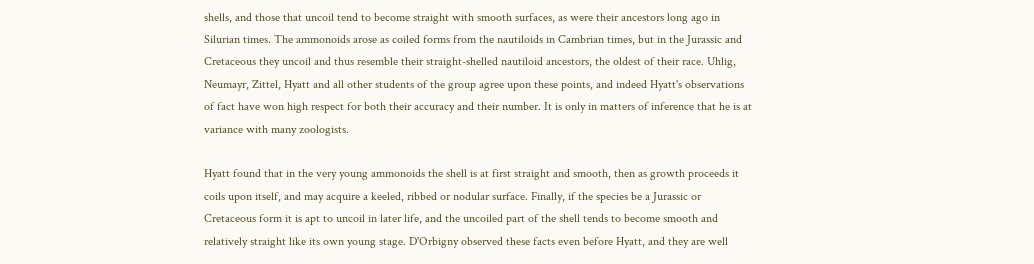shells, and those that uncoil tend to become straight with smooth surfaces, as were their ancestors long ago in Silurian times. The ammonoids arose as coiled forms from the nautiloids in Cambrian times, but in the Jurassic and Cretaceous they uncoil and thus resemble their straight-shelled nautiloid ancestors, the oldest of their race. Uhlig, Neumayr, Zittel, Hyatt and all other students of the group agree upon these points, and indeed Hyatt's observations of fact have won high respect for both their accuracy and their number. It is only in matters of inference that he is at variance with many zoologists.

Hyatt found that in the very young ammonoids the shell is at first straight and smooth, then as growth proceeds it coils upon itself, and may acquire a keeled, ribbed or nodular surface. Finally, if the species be a Jurassic or Cretaceous form it is apt to uncoil in later life, and the uncoiled part of the shell tends to become smooth and relatively straight like its own young stage. D'Orbigny observed these facts even before Hyatt, and they are well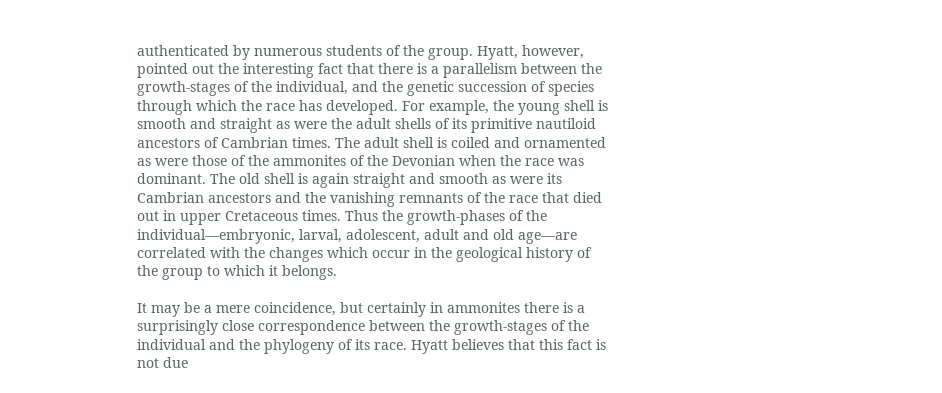authenticated by numerous students of the group. Hyatt, however, pointed out the interesting fact that there is a parallelism between the growth-stages of the individual, and the genetic succession of species through which the race has developed. For example, the young shell is smooth and straight as were the adult shells of its primitive nautiloid ancestors of Cambrian times. The adult shell is coiled and ornamented as were those of the ammonites of the Devonian when the race was dominant. The old shell is again straight and smooth as were its Cambrian ancestors and the vanishing remnants of the race that died out in upper Cretaceous times. Thus the growth-phases of the individual—embryonic, larval, adolescent, adult and old age—are correlated with the changes which occur in the geological history of the group to which it belongs.

It may be a mere coincidence, but certainly in ammonites there is a surprisingly close correspondence between the growth-stages of the individual and the phylogeny of its race. Hyatt believes that this fact is not due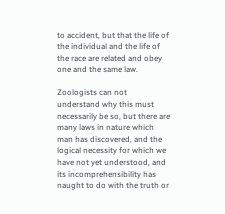to accident, but that the life of the individual and the life of the race are related and obey one and the same law.

Zoologists can not understand why this must necessarily be so, but there are many laws in nature which man has discovered, and the logical necessity for which we have not yet understood, and its incomprehensibility has naught to do with the truth or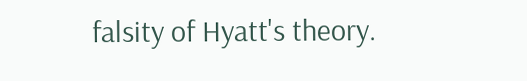falsity of Hyatt's theory.